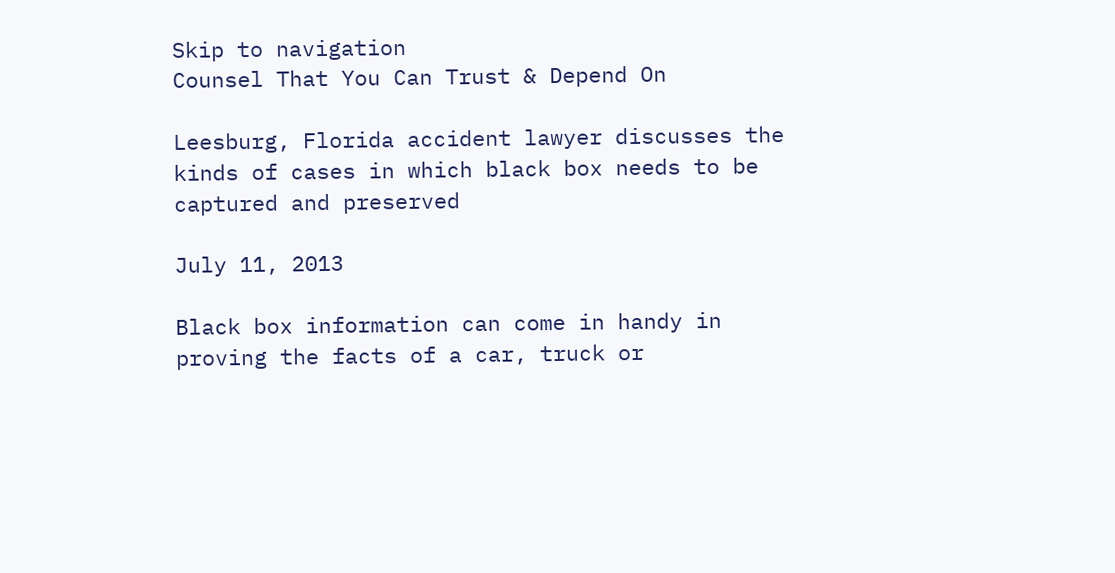Skip to navigation
Counsel That You Can Trust & Depend On

Leesburg, Florida accident lawyer discusses the kinds of cases in which black box needs to be captured and preserved

July 11, 2013

Black box information can come in handy in proving the facts of a car, truck or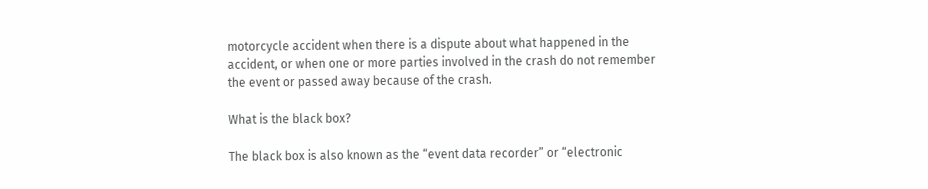motorcycle accident when there is a dispute about what happened in the accident, or when one or more parties involved in the crash do not remember the event or passed away because of the crash.

What is the black box?

The black box is also known as the “event data recorder” or “electronic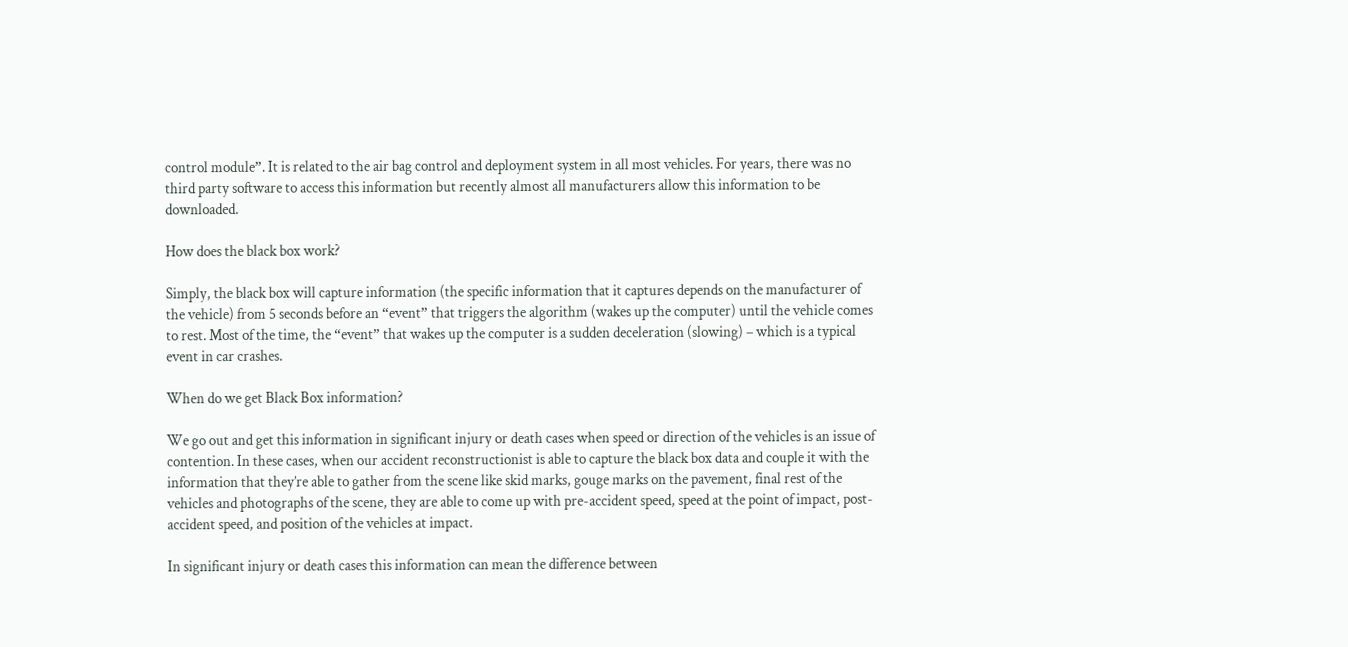control module”. It is related to the air bag control and deployment system in all most vehicles. For years, there was no third party software to access this information but recently almost all manufacturers allow this information to be downloaded.

How does the black box work?

Simply, the black box will capture information (the specific information that it captures depends on the manufacturer of the vehicle) from 5 seconds before an “event” that triggers the algorithm (wakes up the computer) until the vehicle comes to rest. Most of the time, the “event” that wakes up the computer is a sudden deceleration (slowing) – which is a typical event in car crashes.

When do we get Black Box information?

We go out and get this information in significant injury or death cases when speed or direction of the vehicles is an issue of contention. In these cases, when our accident reconstructionist is able to capture the black box data and couple it with the information that they’re able to gather from the scene like skid marks, gouge marks on the pavement, final rest of the vehicles and photographs of the scene, they are able to come up with pre-accident speed, speed at the point of impact, post-accident speed, and position of the vehicles at impact.

In significant injury or death cases this information can mean the difference between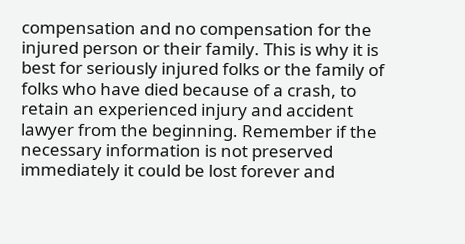compensation and no compensation for the injured person or their family. This is why it is best for seriously injured folks or the family of folks who have died because of a crash, to retain an experienced injury and accident lawyer from the beginning. Remember if the necessary information is not preserved immediately it could be lost forever and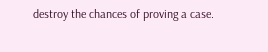destroy the chances of proving a case.